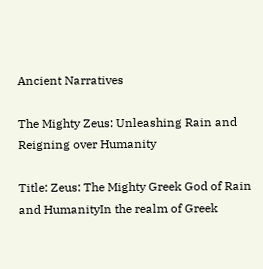Ancient Narratives

The Mighty Zeus: Unleashing Rain and Reigning over Humanity

Title: Zeus: The Mighty Greek God of Rain and HumanityIn the realm of Greek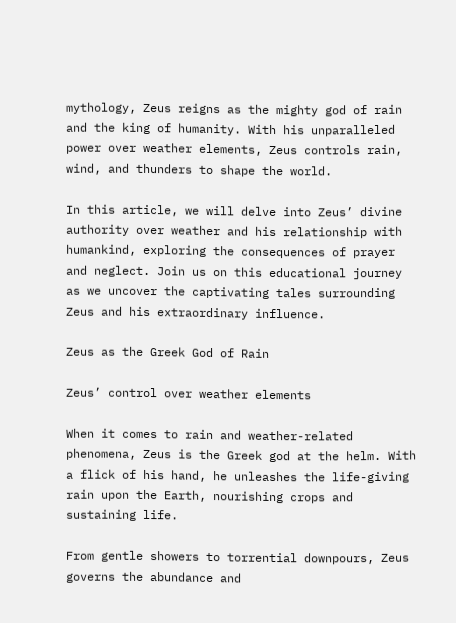mythology, Zeus reigns as the mighty god of rain and the king of humanity. With his unparalleled power over weather elements, Zeus controls rain, wind, and thunders to shape the world.

In this article, we will delve into Zeus’ divine authority over weather and his relationship with humankind, exploring the consequences of prayer and neglect. Join us on this educational journey as we uncover the captivating tales surrounding Zeus and his extraordinary influence.

Zeus as the Greek God of Rain

Zeus’ control over weather elements

When it comes to rain and weather-related phenomena, Zeus is the Greek god at the helm. With a flick of his hand, he unleashes the life-giving rain upon the Earth, nourishing crops and sustaining life.

From gentle showers to torrential downpours, Zeus governs the abundance and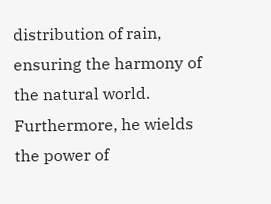distribution of rain, ensuring the harmony of the natural world. Furthermore, he wields the power of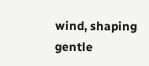wind, shaping gentle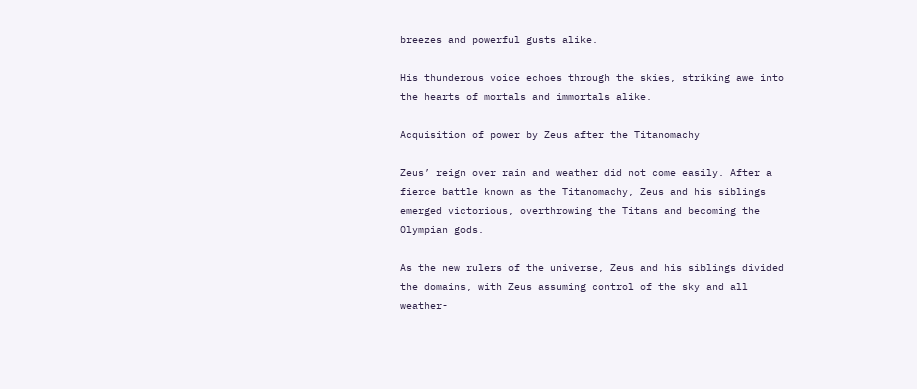breezes and powerful gusts alike.

His thunderous voice echoes through the skies, striking awe into the hearts of mortals and immortals alike.

Acquisition of power by Zeus after the Titanomachy

Zeus’ reign over rain and weather did not come easily. After a fierce battle known as the Titanomachy, Zeus and his siblings emerged victorious, overthrowing the Titans and becoming the Olympian gods.

As the new rulers of the universe, Zeus and his siblings divided the domains, with Zeus assuming control of the sky and all weather-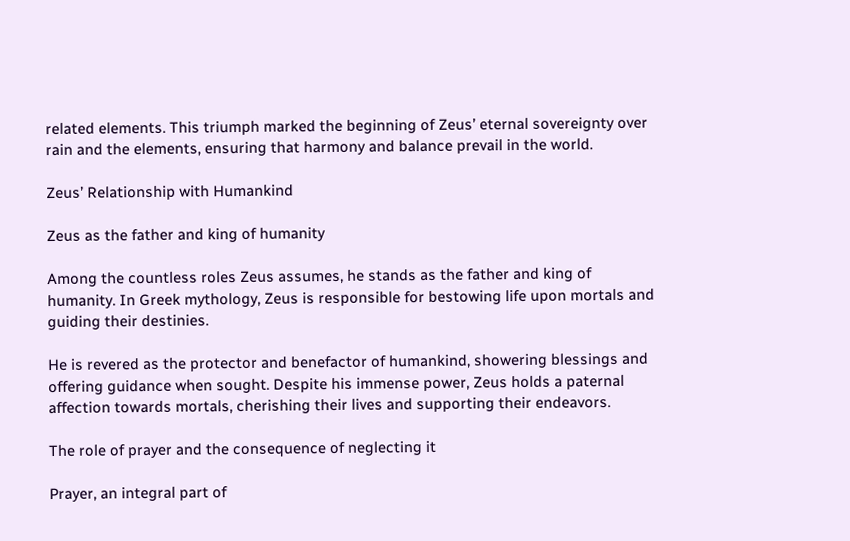related elements. This triumph marked the beginning of Zeus’ eternal sovereignty over rain and the elements, ensuring that harmony and balance prevail in the world.

Zeus’ Relationship with Humankind

Zeus as the father and king of humanity

Among the countless roles Zeus assumes, he stands as the father and king of humanity. In Greek mythology, Zeus is responsible for bestowing life upon mortals and guiding their destinies.

He is revered as the protector and benefactor of humankind, showering blessings and offering guidance when sought. Despite his immense power, Zeus holds a paternal affection towards mortals, cherishing their lives and supporting their endeavors.

The role of prayer and the consequence of neglecting it

Prayer, an integral part of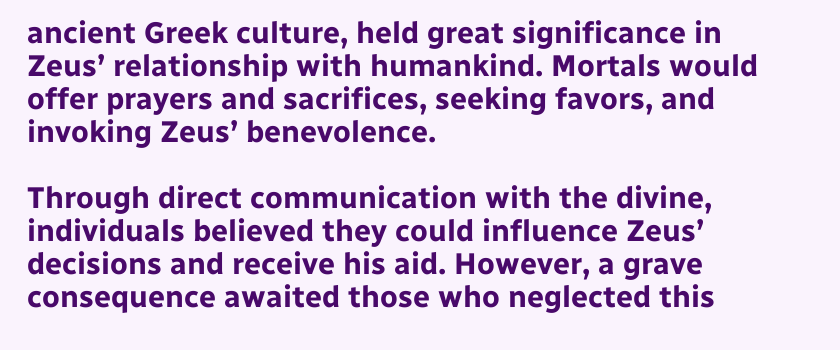ancient Greek culture, held great significance in Zeus’ relationship with humankind. Mortals would offer prayers and sacrifices, seeking favors, and invoking Zeus’ benevolence.

Through direct communication with the divine, individuals believed they could influence Zeus’ decisions and receive his aid. However, a grave consequence awaited those who neglected this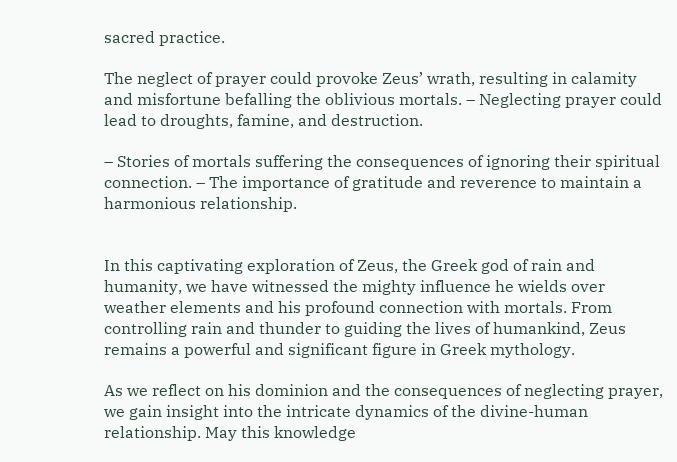sacred practice.

The neglect of prayer could provoke Zeus’ wrath, resulting in calamity and misfortune befalling the oblivious mortals. – Neglecting prayer could lead to droughts, famine, and destruction.

– Stories of mortals suffering the consequences of ignoring their spiritual connection. – The importance of gratitude and reverence to maintain a harmonious relationship.


In this captivating exploration of Zeus, the Greek god of rain and humanity, we have witnessed the mighty influence he wields over weather elements and his profound connection with mortals. From controlling rain and thunder to guiding the lives of humankind, Zeus remains a powerful and significant figure in Greek mythology.

As we reflect on his dominion and the consequences of neglecting prayer, we gain insight into the intricate dynamics of the divine-human relationship. May this knowledge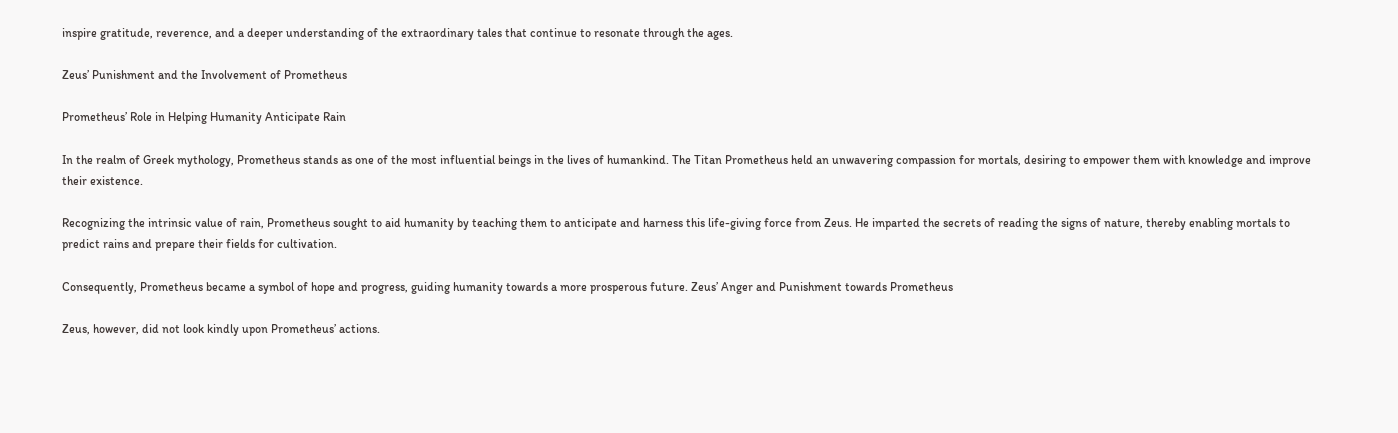inspire gratitude, reverence, and a deeper understanding of the extraordinary tales that continue to resonate through the ages.

Zeus’ Punishment and the Involvement of Prometheus

Prometheus’ Role in Helping Humanity Anticipate Rain

In the realm of Greek mythology, Prometheus stands as one of the most influential beings in the lives of humankind. The Titan Prometheus held an unwavering compassion for mortals, desiring to empower them with knowledge and improve their existence.

Recognizing the intrinsic value of rain, Prometheus sought to aid humanity by teaching them to anticipate and harness this life-giving force from Zeus. He imparted the secrets of reading the signs of nature, thereby enabling mortals to predict rains and prepare their fields for cultivation.

Consequently, Prometheus became a symbol of hope and progress, guiding humanity towards a more prosperous future. Zeus’ Anger and Punishment towards Prometheus

Zeus, however, did not look kindly upon Prometheus’ actions.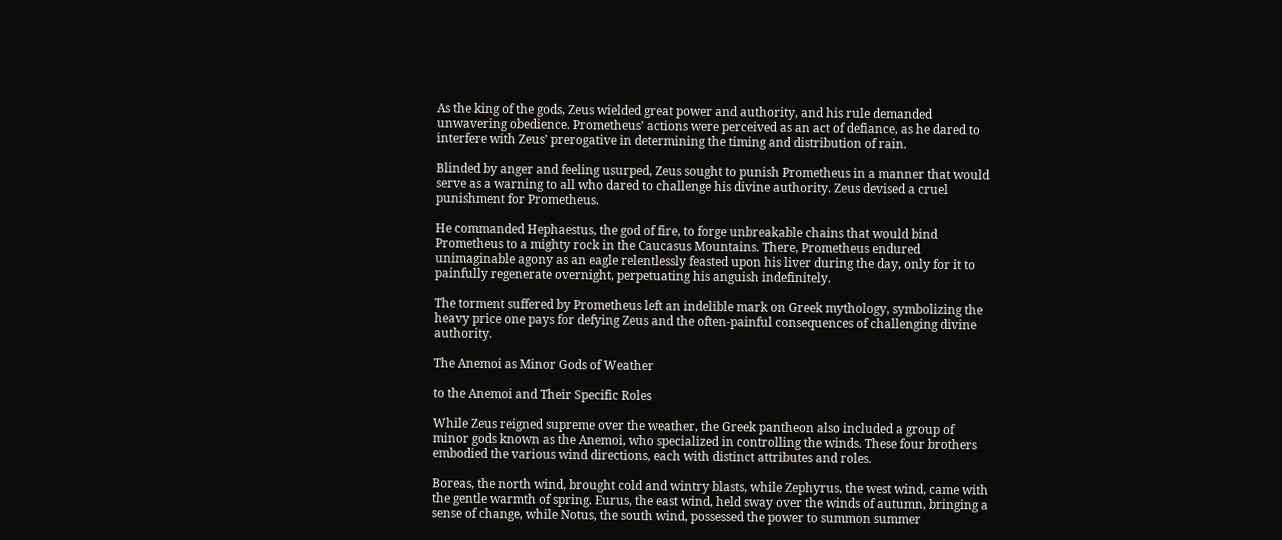As the king of the gods, Zeus wielded great power and authority, and his rule demanded unwavering obedience. Prometheus’ actions were perceived as an act of defiance, as he dared to interfere with Zeus’ prerogative in determining the timing and distribution of rain.

Blinded by anger and feeling usurped, Zeus sought to punish Prometheus in a manner that would serve as a warning to all who dared to challenge his divine authority. Zeus devised a cruel punishment for Prometheus.

He commanded Hephaestus, the god of fire, to forge unbreakable chains that would bind Prometheus to a mighty rock in the Caucasus Mountains. There, Prometheus endured unimaginable agony as an eagle relentlessly feasted upon his liver during the day, only for it to painfully regenerate overnight, perpetuating his anguish indefinitely.

The torment suffered by Prometheus left an indelible mark on Greek mythology, symbolizing the heavy price one pays for defying Zeus and the often-painful consequences of challenging divine authority.

The Anemoi as Minor Gods of Weather

to the Anemoi and Their Specific Roles

While Zeus reigned supreme over the weather, the Greek pantheon also included a group of minor gods known as the Anemoi, who specialized in controlling the winds. These four brothers embodied the various wind directions, each with distinct attributes and roles.

Boreas, the north wind, brought cold and wintry blasts, while Zephyrus, the west wind, came with the gentle warmth of spring. Eurus, the east wind, held sway over the winds of autumn, bringing a sense of change, while Notus, the south wind, possessed the power to summon summer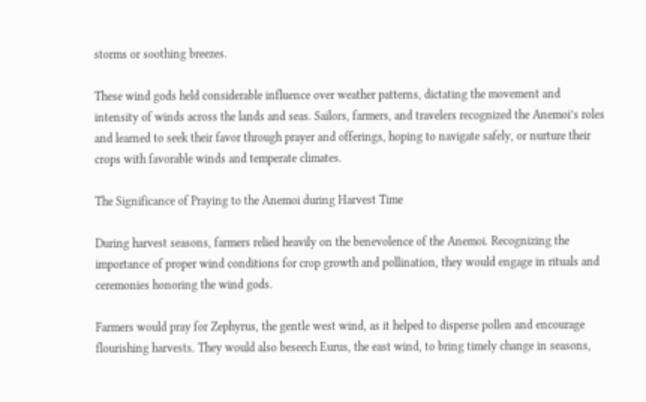storms or soothing breezes.

These wind gods held considerable influence over weather patterns, dictating the movement and intensity of winds across the lands and seas. Sailors, farmers, and travelers recognized the Anemoi’s roles and learned to seek their favor through prayer and offerings, hoping to navigate safely, or nurture their crops with favorable winds and temperate climates.

The Significance of Praying to the Anemoi during Harvest Time

During harvest seasons, farmers relied heavily on the benevolence of the Anemoi. Recognizing the importance of proper wind conditions for crop growth and pollination, they would engage in rituals and ceremonies honoring the wind gods.

Farmers would pray for Zephyrus, the gentle west wind, as it helped to disperse pollen and encourage flourishing harvests. They would also beseech Eurus, the east wind, to bring timely change in seasons,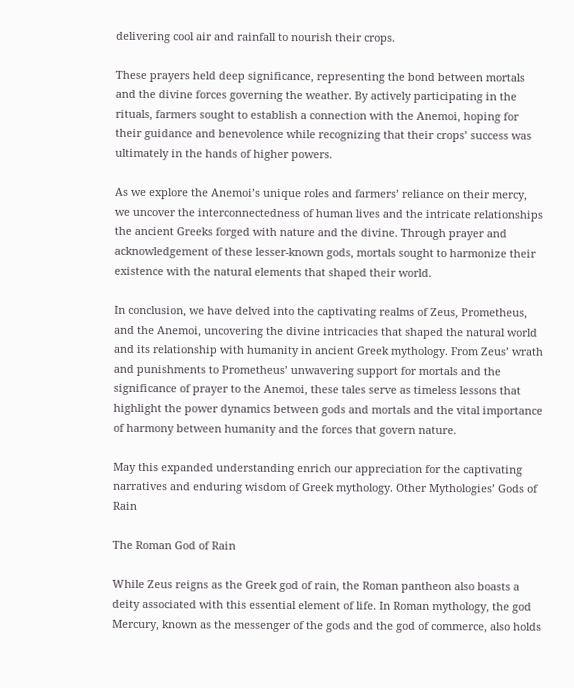delivering cool air and rainfall to nourish their crops.

These prayers held deep significance, representing the bond between mortals and the divine forces governing the weather. By actively participating in the rituals, farmers sought to establish a connection with the Anemoi, hoping for their guidance and benevolence while recognizing that their crops’ success was ultimately in the hands of higher powers.

As we explore the Anemoi’s unique roles and farmers’ reliance on their mercy, we uncover the interconnectedness of human lives and the intricate relationships the ancient Greeks forged with nature and the divine. Through prayer and acknowledgement of these lesser-known gods, mortals sought to harmonize their existence with the natural elements that shaped their world.

In conclusion, we have delved into the captivating realms of Zeus, Prometheus, and the Anemoi, uncovering the divine intricacies that shaped the natural world and its relationship with humanity in ancient Greek mythology. From Zeus’ wrath and punishments to Prometheus’ unwavering support for mortals and the significance of prayer to the Anemoi, these tales serve as timeless lessons that highlight the power dynamics between gods and mortals and the vital importance of harmony between humanity and the forces that govern nature.

May this expanded understanding enrich our appreciation for the captivating narratives and enduring wisdom of Greek mythology. Other Mythologies’ Gods of Rain

The Roman God of Rain

While Zeus reigns as the Greek god of rain, the Roman pantheon also boasts a deity associated with this essential element of life. In Roman mythology, the god Mercury, known as the messenger of the gods and the god of commerce, also holds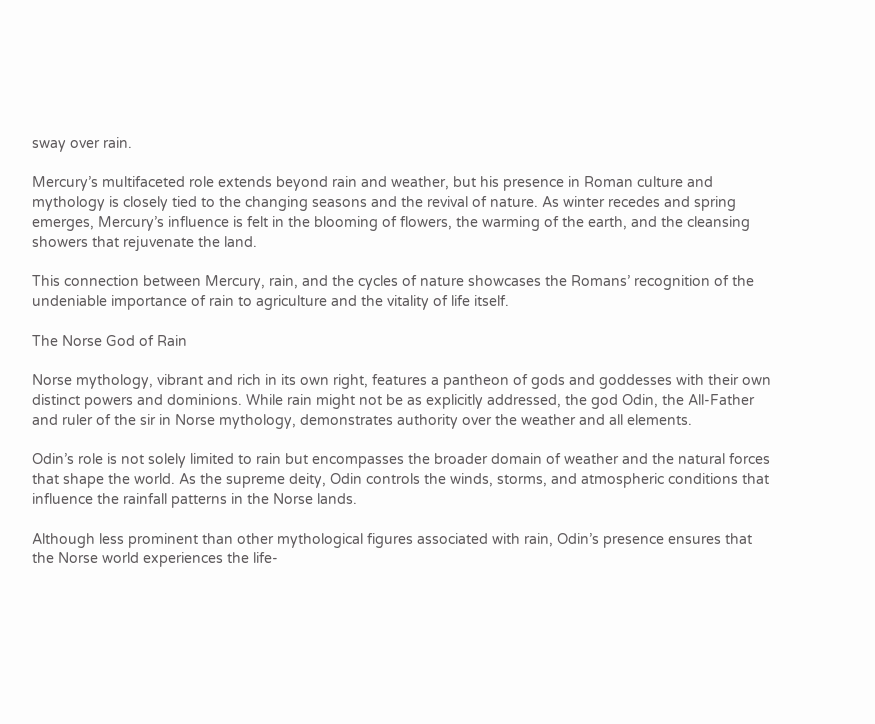sway over rain.

Mercury’s multifaceted role extends beyond rain and weather, but his presence in Roman culture and mythology is closely tied to the changing seasons and the revival of nature. As winter recedes and spring emerges, Mercury’s influence is felt in the blooming of flowers, the warming of the earth, and the cleansing showers that rejuvenate the land.

This connection between Mercury, rain, and the cycles of nature showcases the Romans’ recognition of the undeniable importance of rain to agriculture and the vitality of life itself.

The Norse God of Rain

Norse mythology, vibrant and rich in its own right, features a pantheon of gods and goddesses with their own distinct powers and dominions. While rain might not be as explicitly addressed, the god Odin, the All-Father and ruler of the sir in Norse mythology, demonstrates authority over the weather and all elements.

Odin’s role is not solely limited to rain but encompasses the broader domain of weather and the natural forces that shape the world. As the supreme deity, Odin controls the winds, storms, and atmospheric conditions that influence the rainfall patterns in the Norse lands.

Although less prominent than other mythological figures associated with rain, Odin’s presence ensures that the Norse world experiences the life-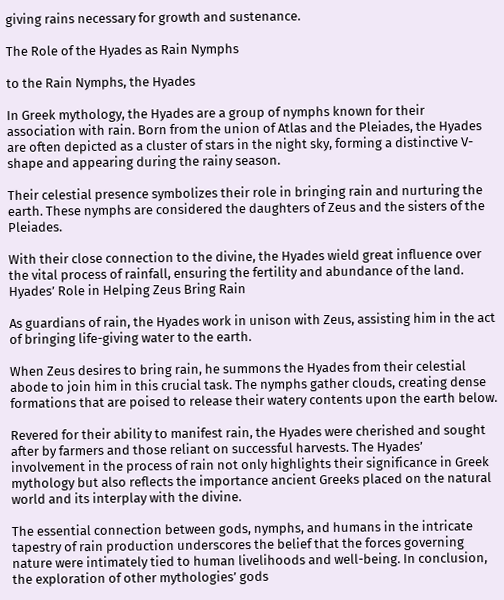giving rains necessary for growth and sustenance.

The Role of the Hyades as Rain Nymphs

to the Rain Nymphs, the Hyades

In Greek mythology, the Hyades are a group of nymphs known for their association with rain. Born from the union of Atlas and the Pleiades, the Hyades are often depicted as a cluster of stars in the night sky, forming a distinctive V-shape and appearing during the rainy season.

Their celestial presence symbolizes their role in bringing rain and nurturing the earth. These nymphs are considered the daughters of Zeus and the sisters of the Pleiades.

With their close connection to the divine, the Hyades wield great influence over the vital process of rainfall, ensuring the fertility and abundance of the land. Hyades’ Role in Helping Zeus Bring Rain

As guardians of rain, the Hyades work in unison with Zeus, assisting him in the act of bringing life-giving water to the earth.

When Zeus desires to bring rain, he summons the Hyades from their celestial abode to join him in this crucial task. The nymphs gather clouds, creating dense formations that are poised to release their watery contents upon the earth below.

Revered for their ability to manifest rain, the Hyades were cherished and sought after by farmers and those reliant on successful harvests. The Hyades’ involvement in the process of rain not only highlights their significance in Greek mythology but also reflects the importance ancient Greeks placed on the natural world and its interplay with the divine.

The essential connection between gods, nymphs, and humans in the intricate tapestry of rain production underscores the belief that the forces governing nature were intimately tied to human livelihoods and well-being. In conclusion, the exploration of other mythologies’ gods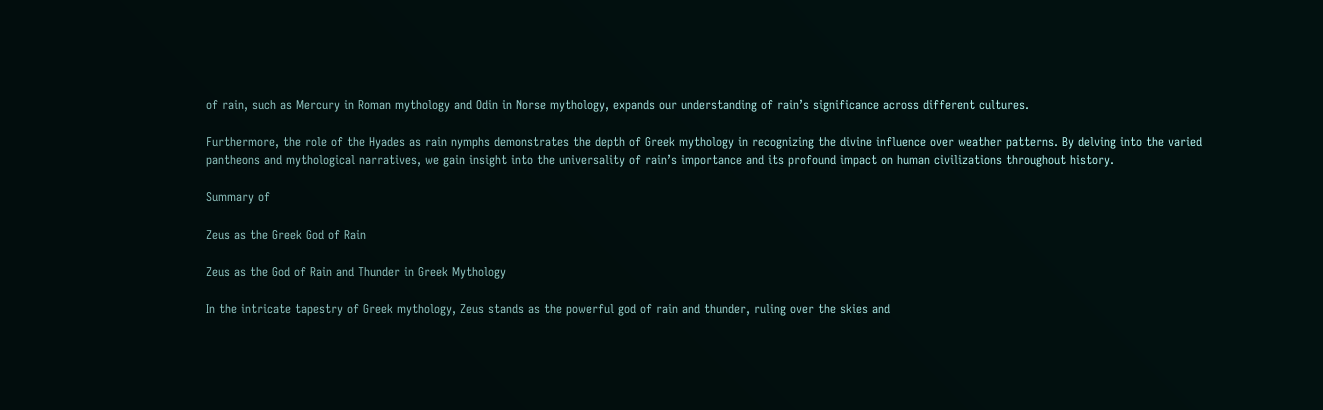of rain, such as Mercury in Roman mythology and Odin in Norse mythology, expands our understanding of rain’s significance across different cultures.

Furthermore, the role of the Hyades as rain nymphs demonstrates the depth of Greek mythology in recognizing the divine influence over weather patterns. By delving into the varied pantheons and mythological narratives, we gain insight into the universality of rain’s importance and its profound impact on human civilizations throughout history.

Summary of

Zeus as the Greek God of Rain

Zeus as the God of Rain and Thunder in Greek Mythology

In the intricate tapestry of Greek mythology, Zeus stands as the powerful god of rain and thunder, ruling over the skies and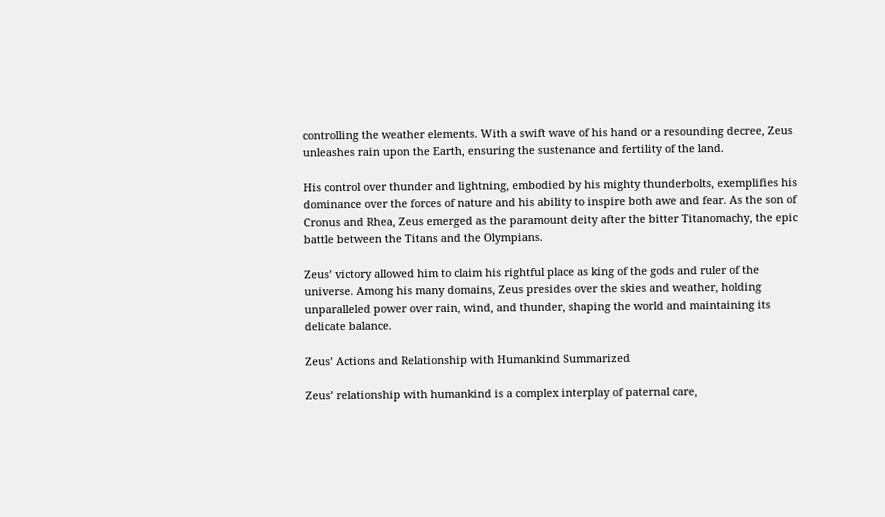controlling the weather elements. With a swift wave of his hand or a resounding decree, Zeus unleashes rain upon the Earth, ensuring the sustenance and fertility of the land.

His control over thunder and lightning, embodied by his mighty thunderbolts, exemplifies his dominance over the forces of nature and his ability to inspire both awe and fear. As the son of Cronus and Rhea, Zeus emerged as the paramount deity after the bitter Titanomachy, the epic battle between the Titans and the Olympians.

Zeus’ victory allowed him to claim his rightful place as king of the gods and ruler of the universe. Among his many domains, Zeus presides over the skies and weather, holding unparalleled power over rain, wind, and thunder, shaping the world and maintaining its delicate balance.

Zeus’ Actions and Relationship with Humankind Summarized

Zeus’ relationship with humankind is a complex interplay of paternal care,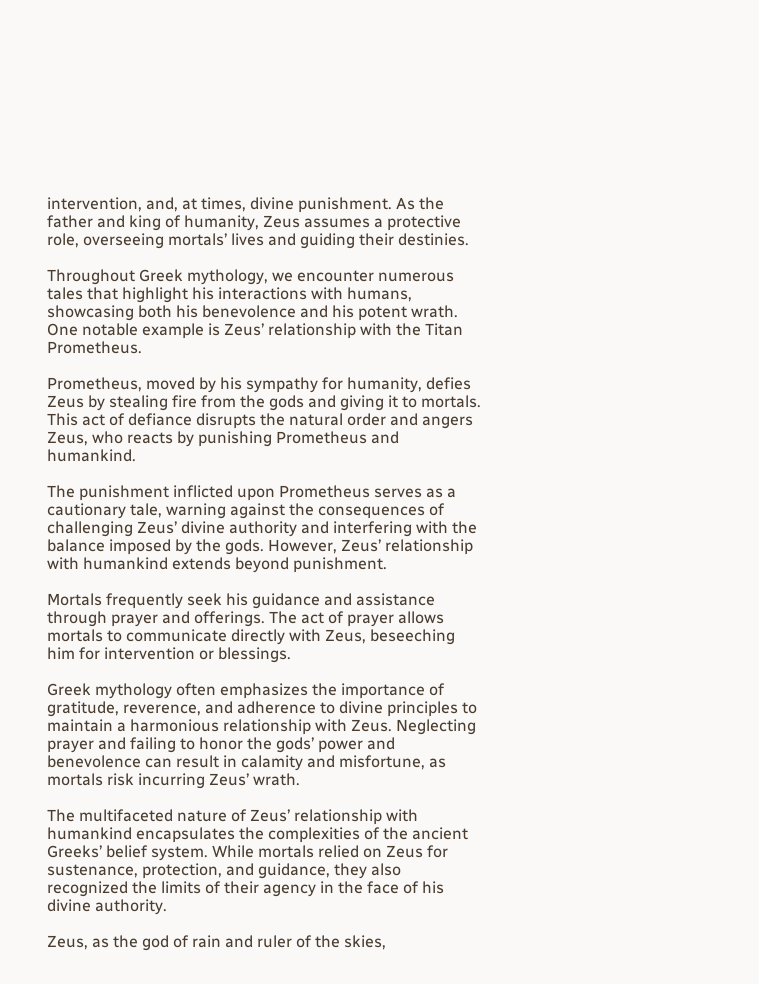intervention, and, at times, divine punishment. As the father and king of humanity, Zeus assumes a protective role, overseeing mortals’ lives and guiding their destinies.

Throughout Greek mythology, we encounter numerous tales that highlight his interactions with humans, showcasing both his benevolence and his potent wrath. One notable example is Zeus’ relationship with the Titan Prometheus.

Prometheus, moved by his sympathy for humanity, defies Zeus by stealing fire from the gods and giving it to mortals. This act of defiance disrupts the natural order and angers Zeus, who reacts by punishing Prometheus and humankind.

The punishment inflicted upon Prometheus serves as a cautionary tale, warning against the consequences of challenging Zeus’ divine authority and interfering with the balance imposed by the gods. However, Zeus’ relationship with humankind extends beyond punishment.

Mortals frequently seek his guidance and assistance through prayer and offerings. The act of prayer allows mortals to communicate directly with Zeus, beseeching him for intervention or blessings.

Greek mythology often emphasizes the importance of gratitude, reverence, and adherence to divine principles to maintain a harmonious relationship with Zeus. Neglecting prayer and failing to honor the gods’ power and benevolence can result in calamity and misfortune, as mortals risk incurring Zeus’ wrath.

The multifaceted nature of Zeus’ relationship with humankind encapsulates the complexities of the ancient Greeks’ belief system. While mortals relied on Zeus for sustenance, protection, and guidance, they also recognized the limits of their agency in the face of his divine authority.

Zeus, as the god of rain and ruler of the skies,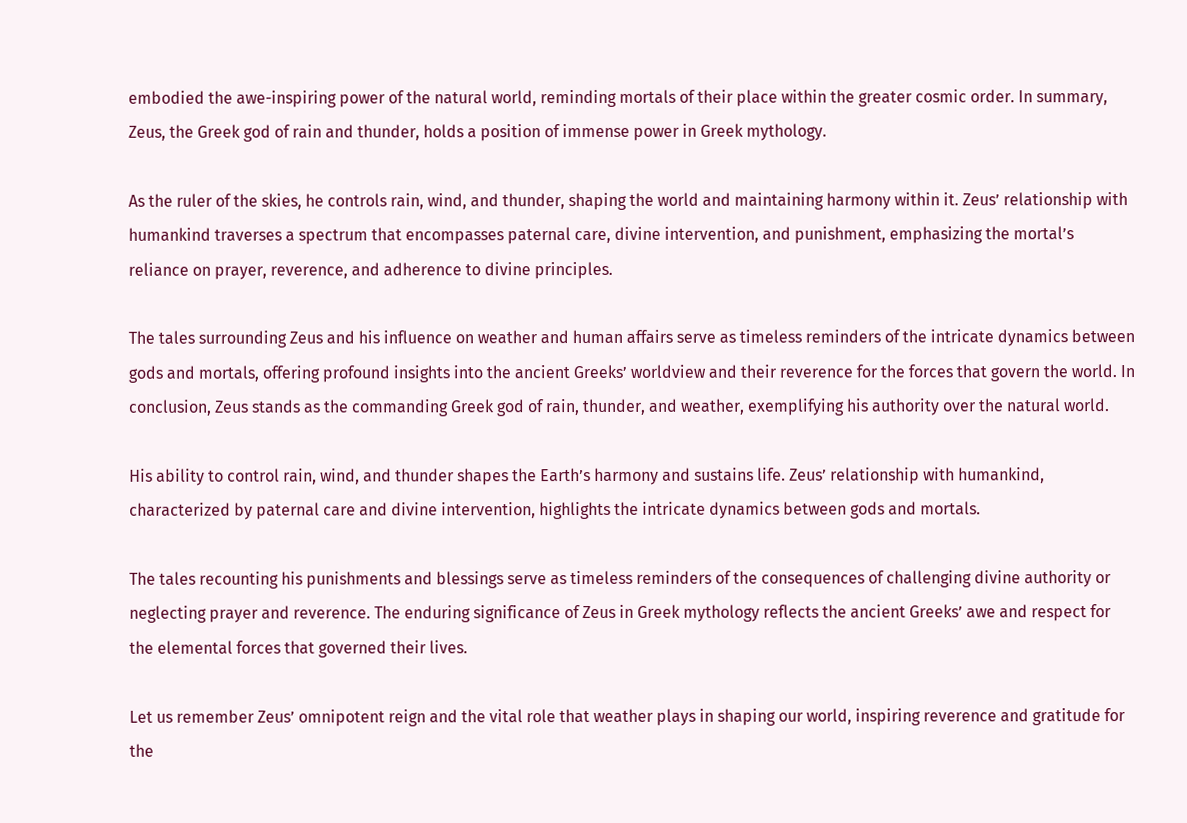embodied the awe-inspiring power of the natural world, reminding mortals of their place within the greater cosmic order. In summary, Zeus, the Greek god of rain and thunder, holds a position of immense power in Greek mythology.

As the ruler of the skies, he controls rain, wind, and thunder, shaping the world and maintaining harmony within it. Zeus’ relationship with humankind traverses a spectrum that encompasses paternal care, divine intervention, and punishment, emphasizing the mortal’s reliance on prayer, reverence, and adherence to divine principles.

The tales surrounding Zeus and his influence on weather and human affairs serve as timeless reminders of the intricate dynamics between gods and mortals, offering profound insights into the ancient Greeks’ worldview and their reverence for the forces that govern the world. In conclusion, Zeus stands as the commanding Greek god of rain, thunder, and weather, exemplifying his authority over the natural world.

His ability to control rain, wind, and thunder shapes the Earth’s harmony and sustains life. Zeus’ relationship with humankind, characterized by paternal care and divine intervention, highlights the intricate dynamics between gods and mortals.

The tales recounting his punishments and blessings serve as timeless reminders of the consequences of challenging divine authority or neglecting prayer and reverence. The enduring significance of Zeus in Greek mythology reflects the ancient Greeks’ awe and respect for the elemental forces that governed their lives.

Let us remember Zeus’ omnipotent reign and the vital role that weather plays in shaping our world, inspiring reverence and gratitude for the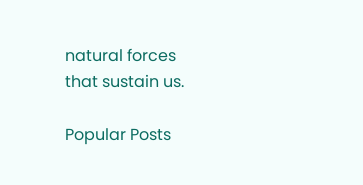natural forces that sustain us.

Popular Posts